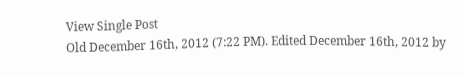View Single Post
Old December 16th, 2012 (7:22 PM). Edited December 16th, 2012 by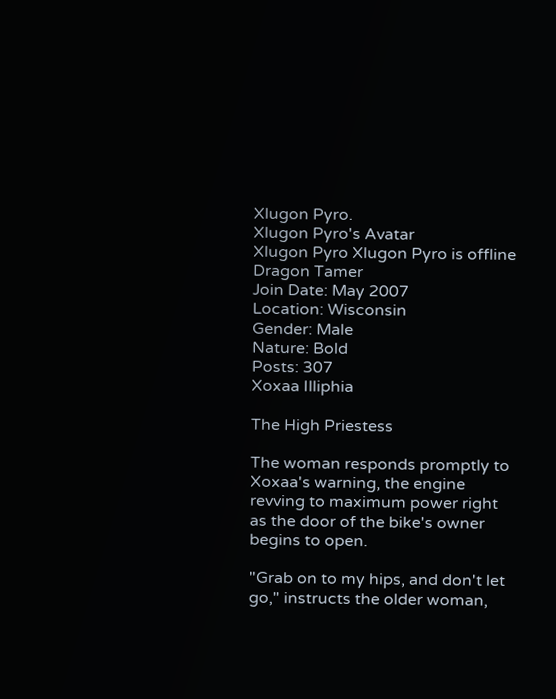Xlugon Pyro.
Xlugon Pyro's Avatar
Xlugon Pyro Xlugon Pyro is offline
Dragon Tamer
Join Date: May 2007
Location: Wisconsin
Gender: Male
Nature: Bold
Posts: 307
Xoxaa Illiphia

The High Priestess

The woman responds promptly to Xoxaa's warning, the engine revving to maximum power right as the door of the bike's owner begins to open.

"Grab on to my hips, and don't let go," instructs the older woman,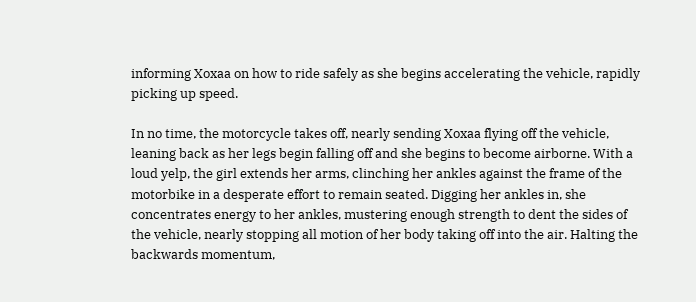informing Xoxaa on how to ride safely as she begins accelerating the vehicle, rapidly picking up speed.

In no time, the motorcycle takes off, nearly sending Xoxaa flying off the vehicle, leaning back as her legs begin falling off and she begins to become airborne. With a loud yelp, the girl extends her arms, clinching her ankles against the frame of the motorbike in a desperate effort to remain seated. Digging her ankles in, she concentrates energy to her ankles, mustering enough strength to dent the sides of the vehicle, nearly stopping all motion of her body taking off into the air. Halting the backwards momentum,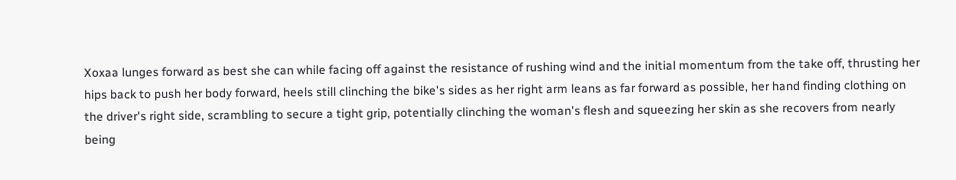Xoxaa lunges forward as best she can while facing off against the resistance of rushing wind and the initial momentum from the take off, thrusting her hips back to push her body forward, heels still clinching the bike's sides as her right arm leans as far forward as possible, her hand finding clothing on the driver's right side, scrambling to secure a tight grip, potentially clinching the woman's flesh and squeezing her skin as she recovers from nearly being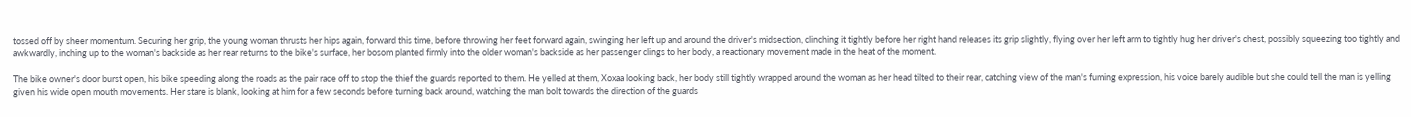tossed off by sheer momentum. Securing her grip, the young woman thrusts her hips again, forward this time, before throwing her feet forward again, swinging her left up and around the driver's midsection, clinching it tightly before her right hand releases its grip slightly, flying over her left arm to tightly hug her driver's chest, possibly squeezing too tightly and awkwardly, inching up to the woman's backside as her rear returns to the bike's surface, her bosom planted firmly into the older woman's backside as her passenger clings to her body, a reactionary movement made in the heat of the moment.

The bike owner's door burst open, his bike speeding along the roads as the pair race off to stop the thief the guards reported to them. He yelled at them, Xoxaa looking back, her body still tightly wrapped around the woman as her head tilted to their rear, catching view of the man's fuming expression, his voice barely audible but she could tell the man is yelling given his wide open mouth movements. Her stare is blank, looking at him for a few seconds before turning back around, watching the man bolt towards the direction of the guards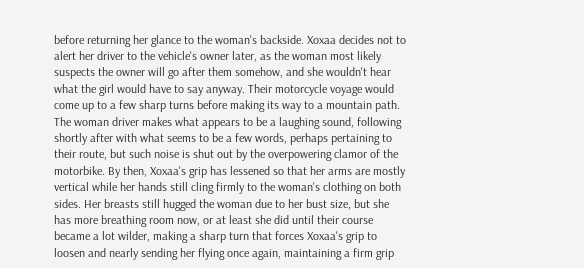before returning her glance to the woman's backside. Xoxaa decides not to alert her driver to the vehicle's owner later, as the woman most likely suspects the owner will go after them somehow, and she wouldn't hear what the girl would have to say anyway. Their motorcycle voyage would come up to a few sharp turns before making its way to a mountain path. The woman driver makes what appears to be a laughing sound, following shortly after with what seems to be a few words, perhaps pertaining to their route, but such noise is shut out by the overpowering clamor of the motorbike. By then, Xoxaa's grip has lessened so that her arms are mostly vertical while her hands still cling firmly to the woman's clothing on both sides. Her breasts still hugged the woman due to her bust size, but she has more breathing room now, or at least she did until their course became a lot wilder, making a sharp turn that forces Xoxaa's grip to loosen and nearly sending her flying once again, maintaining a firm grip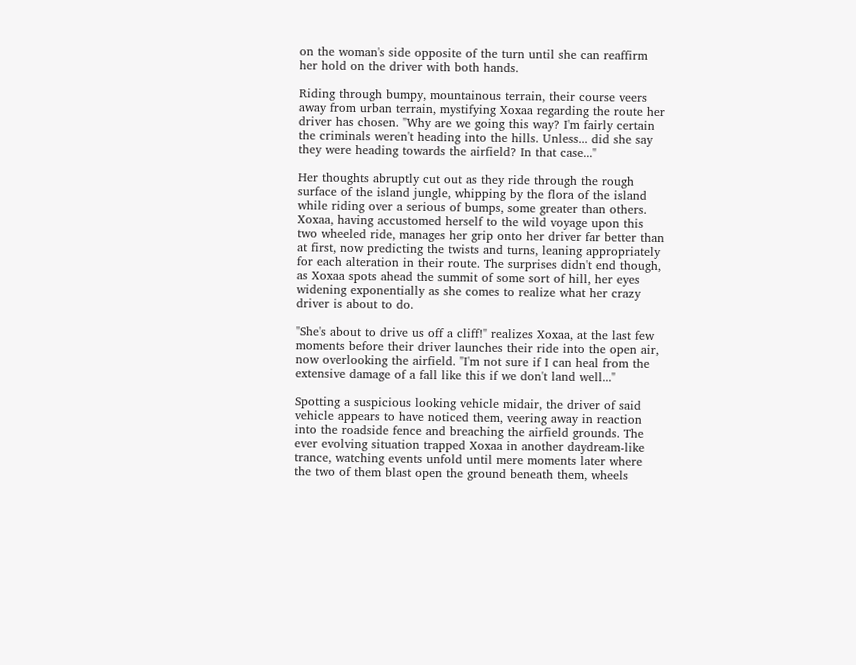on the woman's side opposite of the turn until she can reaffirm her hold on the driver with both hands.

Riding through bumpy, mountainous terrain, their course veers away from urban terrain, mystifying Xoxaa regarding the route her driver has chosen. "Why are we going this way? I'm fairly certain the criminals weren't heading into the hills. Unless... did she say they were heading towards the airfield? In that case..."

Her thoughts abruptly cut out as they ride through the rough surface of the island jungle, whipping by the flora of the island while riding over a serious of bumps, some greater than others. Xoxaa, having accustomed herself to the wild voyage upon this two wheeled ride, manages her grip onto her driver far better than at first, now predicting the twists and turns, leaning appropriately for each alteration in their route. The surprises didn't end though, as Xoxaa spots ahead the summit of some sort of hill, her eyes widening exponentially as she comes to realize what her crazy driver is about to do.

"She's about to drive us off a cliff!" realizes Xoxaa, at the last few moments before their driver launches their ride into the open air, now overlooking the airfield. "I'm not sure if I can heal from the extensive damage of a fall like this if we don't land well..."

Spotting a suspicious looking vehicle midair, the driver of said vehicle appears to have noticed them, veering away in reaction into the roadside fence and breaching the airfield grounds. The ever evolving situation trapped Xoxaa in another daydream-like trance, watching events unfold until mere moments later where the two of them blast open the ground beneath them, wheels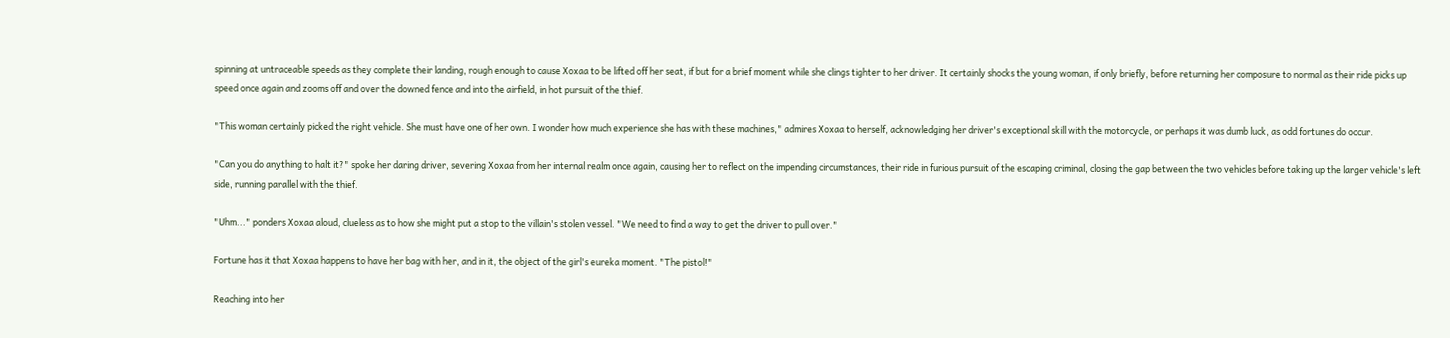spinning at untraceable speeds as they complete their landing, rough enough to cause Xoxaa to be lifted off her seat, if but for a brief moment while she clings tighter to her driver. It certainly shocks the young woman, if only briefly, before returning her composure to normal as their ride picks up speed once again and zooms off and over the downed fence and into the airfield, in hot pursuit of the thief.

"This woman certainly picked the right vehicle. She must have one of her own. I wonder how much experience she has with these machines," admires Xoxaa to herself, acknowledging her driver's exceptional skill with the motorcycle, or perhaps it was dumb luck, as odd fortunes do occur.

"Can you do anything to halt it?" spoke her daring driver, severing Xoxaa from her internal realm once again, causing her to reflect on the impending circumstances, their ride in furious pursuit of the escaping criminal, closing the gap between the two vehicles before taking up the larger vehicle's left side, running parallel with the thief.

"Uhm..." ponders Xoxaa aloud, clueless as to how she might put a stop to the villain's stolen vessel. "We need to find a way to get the driver to pull over."

Fortune has it that Xoxaa happens to have her bag with her, and in it, the object of the girl's eureka moment. "The pistol!"

Reaching into her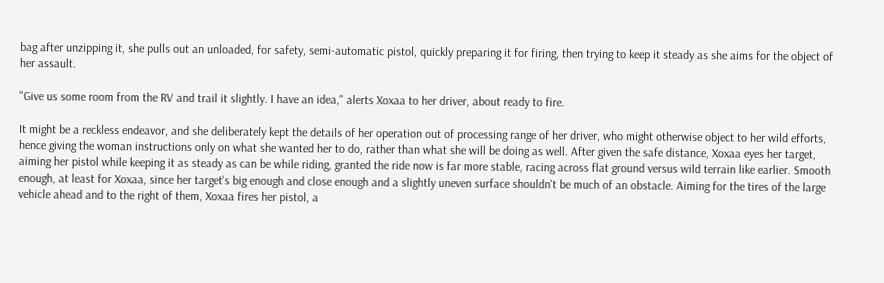bag after unzipping it, she pulls out an unloaded, for safety, semi-automatic pistol, quickly preparing it for firing, then trying to keep it steady as she aims for the object of her assault.

"Give us some room from the RV and trail it slightly. I have an idea," alerts Xoxaa to her driver, about ready to fire.

It might be a reckless endeavor, and she deliberately kept the details of her operation out of processing range of her driver, who might otherwise object to her wild efforts, hence giving the woman instructions only on what she wanted her to do, rather than what she will be doing as well. After given the safe distance, Xoxaa eyes her target, aiming her pistol while keeping it as steady as can be while riding, granted the ride now is far more stable, racing across flat ground versus wild terrain like earlier. Smooth enough, at least for Xoxaa, since her target's big enough and close enough and a slightly uneven surface shouldn't be much of an obstacle. Aiming for the tires of the large vehicle ahead and to the right of them, Xoxaa fires her pistol, a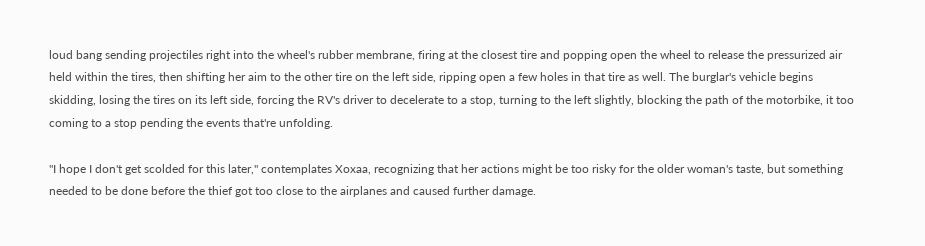loud bang sending projectiles right into the wheel's rubber membrane, firing at the closest tire and popping open the wheel to release the pressurized air held within the tires, then shifting her aim to the other tire on the left side, ripping open a few holes in that tire as well. The burglar's vehicle begins skidding, losing the tires on its left side, forcing the RV's driver to decelerate to a stop, turning to the left slightly, blocking the path of the motorbike, it too coming to a stop pending the events that're unfolding.

"I hope I don't get scolded for this later," contemplates Xoxaa, recognizing that her actions might be too risky for the older woman's taste, but something needed to be done before the thief got too close to the airplanes and caused further damage.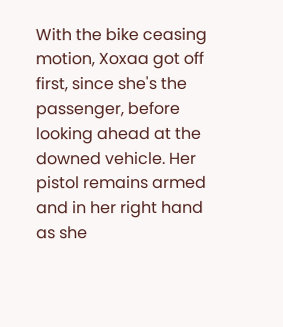With the bike ceasing motion, Xoxaa got off first, since she's the passenger, before looking ahead at the downed vehicle. Her pistol remains armed and in her right hand as she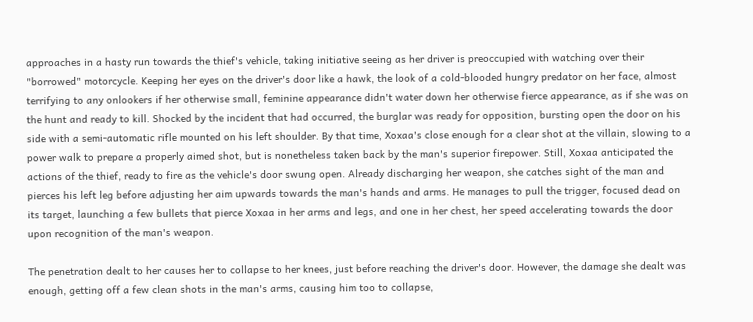approaches in a hasty run towards the thief's vehicle, taking initiative seeing as her driver is preoccupied with watching over their "borrowed" motorcycle. Keeping her eyes on the driver's door like a hawk, the look of a cold-blooded hungry predator on her face, almost terrifying to any onlookers if her otherwise small, feminine appearance didn't water down her otherwise fierce appearance, as if she was on the hunt and ready to kill. Shocked by the incident that had occurred, the burglar was ready for opposition, bursting open the door on his side with a semi-automatic rifle mounted on his left shoulder. By that time, Xoxaa's close enough for a clear shot at the villain, slowing to a power walk to prepare a properly aimed shot, but is nonetheless taken back by the man's superior firepower. Still, Xoxaa anticipated the actions of the thief, ready to fire as the vehicle's door swung open. Already discharging her weapon, she catches sight of the man and pierces his left leg before adjusting her aim upwards towards the man's hands and arms. He manages to pull the trigger, focused dead on its target, launching a few bullets that pierce Xoxaa in her arms and legs, and one in her chest, her speed accelerating towards the door upon recognition of the man's weapon.

The penetration dealt to her causes her to collapse to her knees, just before reaching the driver's door. However, the damage she dealt was enough, getting off a few clean shots in the man's arms, causing him too to collapse,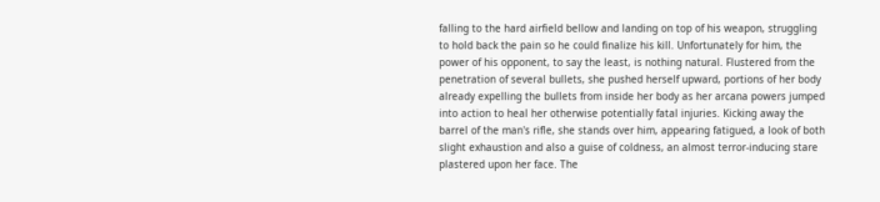falling to the hard airfield bellow and landing on top of his weapon, struggling to hold back the pain so he could finalize his kill. Unfortunately for him, the power of his opponent, to say the least, is nothing natural. Flustered from the penetration of several bullets, she pushed herself upward, portions of her body already expelling the bullets from inside her body as her arcana powers jumped into action to heal her otherwise potentially fatal injuries. Kicking away the barrel of the man's rifle, she stands over him, appearing fatigued, a look of both slight exhaustion and also a guise of coldness, an almost terror-inducing stare plastered upon her face. The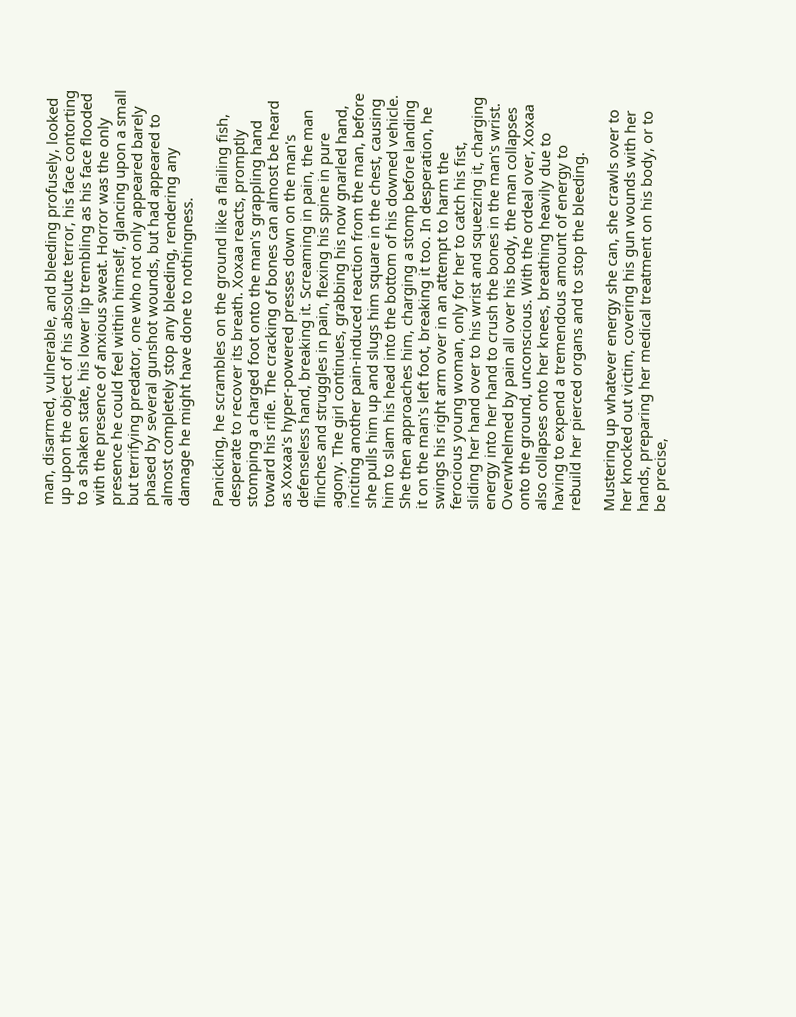man, disarmed, vulnerable, and bleeding profusely, looked up upon the object of his absolute terror, his face contorting to a shaken state, his lower lip trembling as his face flooded with the presence of anxious sweat. Horror was the only presence he could feel within himself, glancing upon a small but terrifying predator, one who not only appeared barely phased by several gunshot wounds, but had appeared to almost completely stop any bleeding, rendering any damage he might have done to nothingness.

Panicking, he scrambles on the ground like a flailing fish, desperate to recover its breath. Xoxaa reacts, promptly stomping a charged foot onto the man's grappling hand toward his rifle. The cracking of bones can almost be heard as Xoxaa's hyper-powered presses down on the man's defenseless hand, breaking it. Screaming in pain, the man flinches and struggles in pain, flexing his spine in pure agony. The girl continues, grabbing his now gnarled hand, inciting another pain-induced reaction from the man, before she pulls him up and slugs him square in the chest, causing him to slam his head into the bottom of his downed vehicle. She then approaches him, charging a stomp before landing it on the man's left foot, breaking it too. In desperation, he swings his right arm over in an attempt to harm the ferocious young woman, only for her to catch his fist, sliding her hand over to his wrist and squeezing it, charging energy into her hand to crush the bones in the man's wrist. Overwhelmed by pain all over his body, the man collapses onto the ground, unconscious. With the ordeal over, Xoxaa also collapses onto her knees, breathing heavily due to having to expend a tremendous amount of energy to rebuild her pierced organs and to stop the bleeding.

Mustering up whatever energy she can, she crawls over to her knocked out victim, covering his gun wounds with her hands, preparing her medical treatment on his body, or to be precise,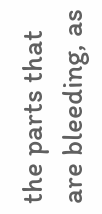the parts that are bleeding, as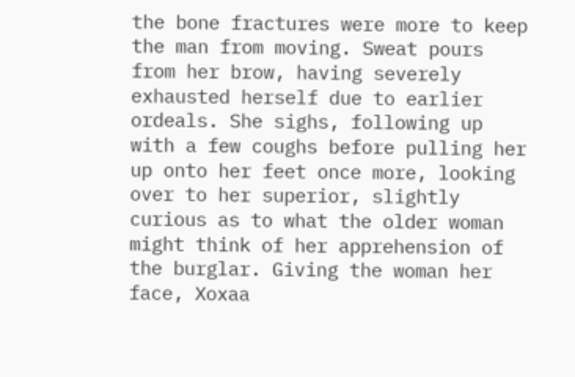the bone fractures were more to keep the man from moving. Sweat pours from her brow, having severely exhausted herself due to earlier ordeals. She sighs, following up with a few coughs before pulling her up onto her feet once more, looking over to her superior, slightly curious as to what the older woman might think of her apprehension of the burglar. Giving the woman her face, Xoxaa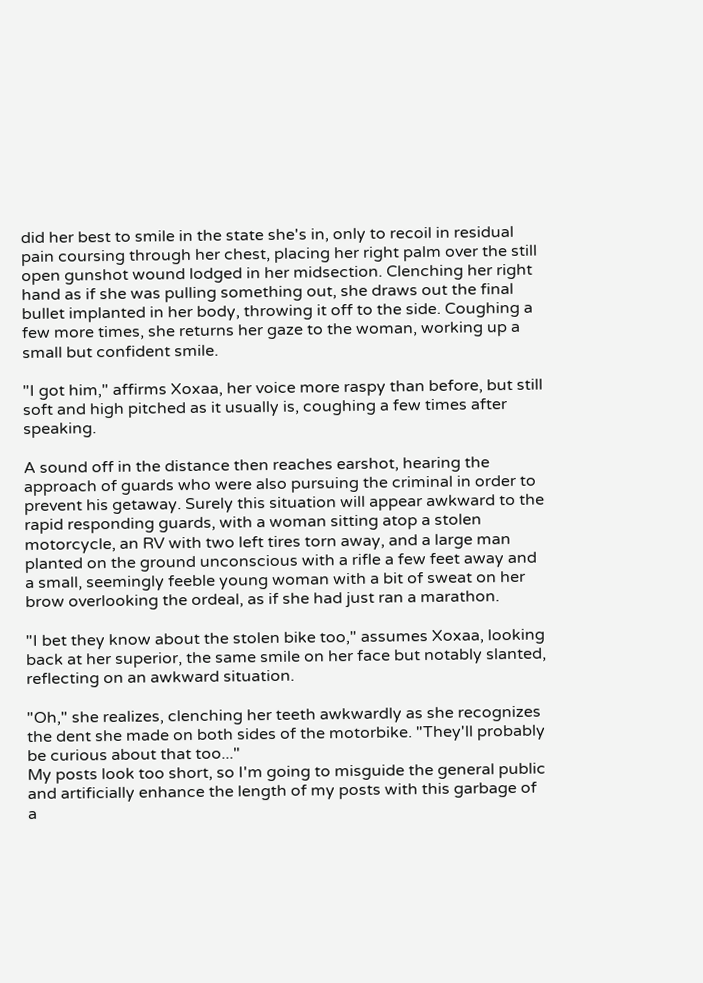did her best to smile in the state she's in, only to recoil in residual pain coursing through her chest, placing her right palm over the still open gunshot wound lodged in her midsection. Clenching her right hand as if she was pulling something out, she draws out the final bullet implanted in her body, throwing it off to the side. Coughing a few more times, she returns her gaze to the woman, working up a small but confident smile.

"I got him," affirms Xoxaa, her voice more raspy than before, but still soft and high pitched as it usually is, coughing a few times after speaking.

A sound off in the distance then reaches earshot, hearing the approach of guards who were also pursuing the criminal in order to prevent his getaway. Surely this situation will appear awkward to the rapid responding guards, with a woman sitting atop a stolen motorcycle, an RV with two left tires torn away, and a large man planted on the ground unconscious with a rifle a few feet away and a small, seemingly feeble young woman with a bit of sweat on her brow overlooking the ordeal, as if she had just ran a marathon.

"I bet they know about the stolen bike too," assumes Xoxaa, looking back at her superior, the same smile on her face but notably slanted, reflecting on an awkward situation.

"Oh," she realizes, clenching her teeth awkwardly as she recognizes the dent she made on both sides of the motorbike. "They'll probably be curious about that too..."
My posts look too short, so I'm going to misguide the general public and artificially enhance the length of my posts with this garbage of a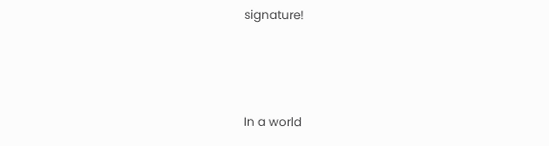signature!



In a world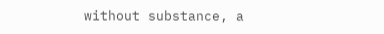without substance, a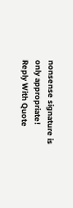nonsense signature is only appropriate!
Reply With Quote